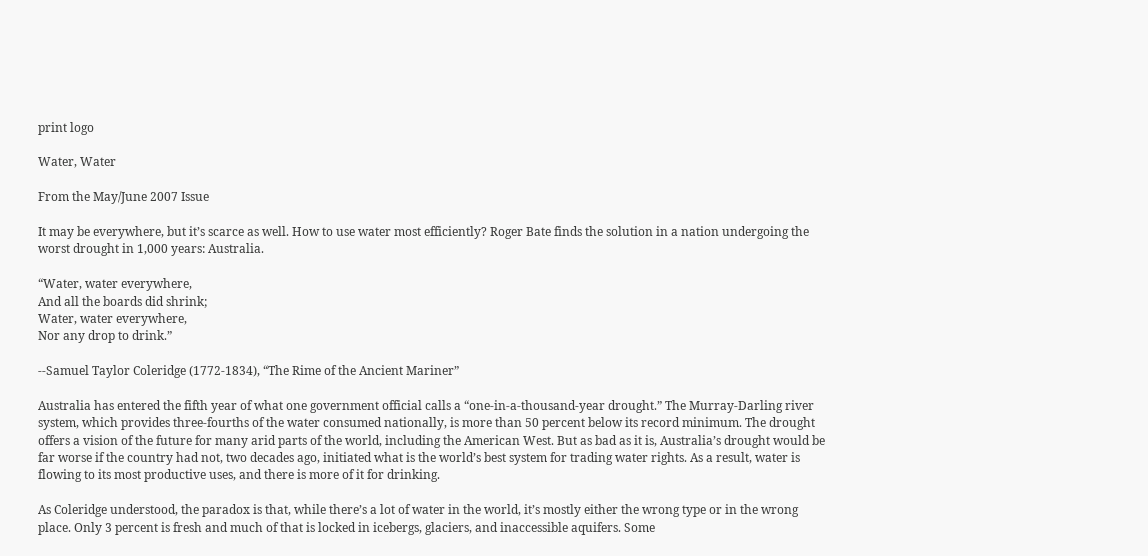print logo

Water, Water

From the May/June 2007 Issue

It may be everywhere, but it’s scarce as well. How to use water most efficiently? Roger Bate finds the solution in a nation undergoing the worst drought in 1,000 years: Australia.

“Water, water everywhere,
And all the boards did shrink;
Water, water everywhere,
Nor any drop to drink.”

--Samuel Taylor Coleridge (1772-1834), “The Rime of the Ancient Mariner”

Australia has entered the fifth year of what one government official calls a “one-in-a-thousand-year drought.” The Murray-Darling river system, which provides three-fourths of the water consumed nationally, is more than 50 percent below its record minimum. The drought offers a vision of the future for many arid parts of the world, including the American West. But as bad as it is, Australia’s drought would be far worse if the country had not, two decades ago, initiated what is the world’s best system for trading water rights. As a result, water is flowing to its most productive uses, and there is more of it for drinking.

As Coleridge understood, the paradox is that, while there’s a lot of water in the world, it’s mostly either the wrong type or in the wrong place. Only 3 percent is fresh and much of that is locked in icebergs, glaciers, and inaccessible aquifers. Some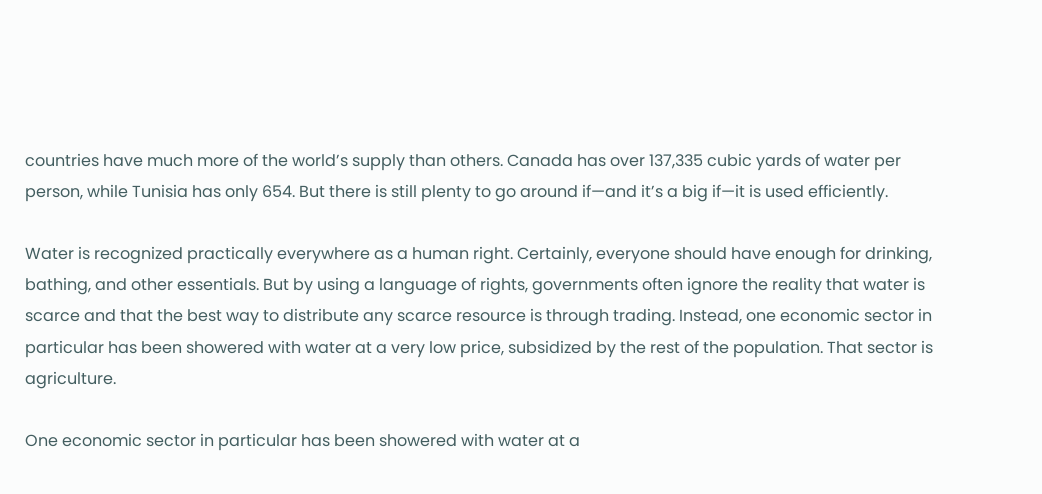countries have much more of the world’s supply than others. Canada has over 137,335 cubic yards of water per person, while Tunisia has only 654. But there is still plenty to go around if—and it’s a big if—it is used efficiently.

Water is recognized practically everywhere as a human right. Certainly, everyone should have enough for drinking, bathing, and other essentials. But by using a language of rights, governments often ignore the reality that water is scarce and that the best way to distribute any scarce resource is through trading. Instead, one economic sector in particular has been showered with water at a very low price, subsidized by the rest of the population. That sector is agriculture.

One economic sector in particular has been showered with water at a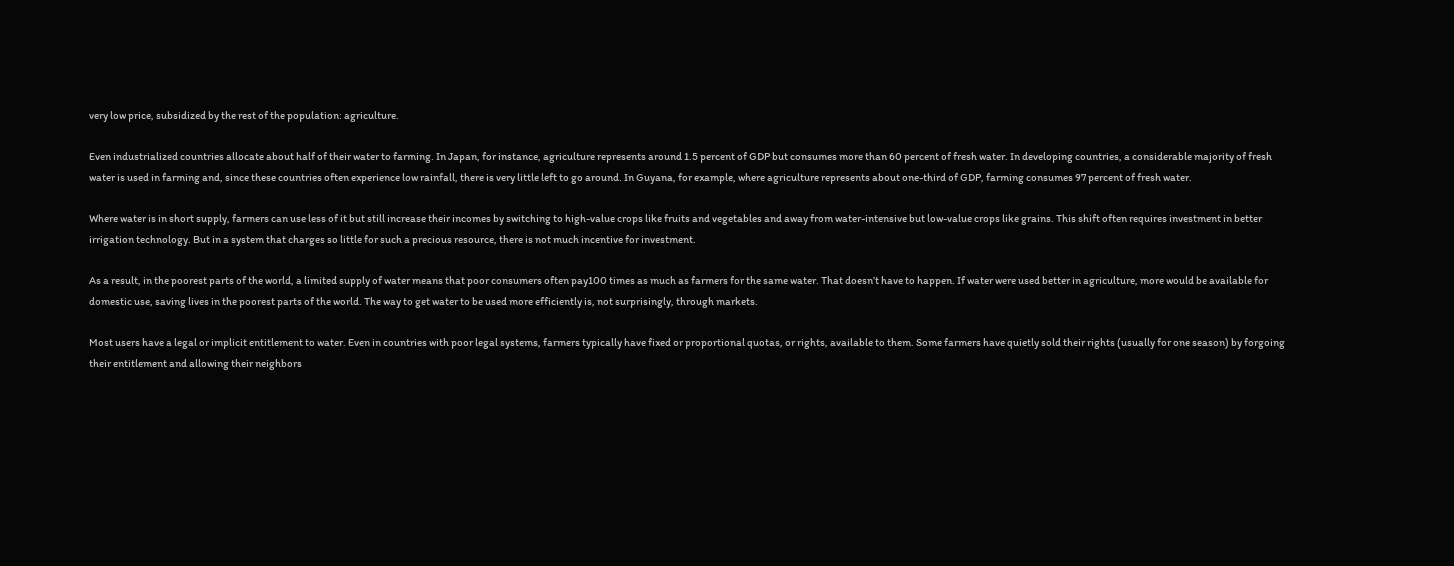very low price, subsidized by the rest of the population: agriculture.

Even industrialized countries allocate about half of their water to farming. In Japan, for instance, agriculture represents around 1.5 percent of GDP but consumes more than 60 percent of fresh water. In developing countries, a considerable majority of fresh water is used in farming and, since these countries often experience low rainfall, there is very little left to go around. In Guyana, for example, where agriculture represents about one-third of GDP, farming consumes 97 percent of fresh water.

Where water is in short supply, farmers can use less of it but still increase their incomes by switching to high-value crops like fruits and vegetables and away from water-intensive but low-value crops like grains. This shift often requires investment in better irrigation technology. But in a system that charges so little for such a precious resource, there is not much incentive for investment.

As a result, in the poorest parts of the world, a limited supply of water means that poor consumers often pay100 times as much as farmers for the same water. That doesn’t have to happen. If water were used better in agriculture, more would be available for domestic use, saving lives in the poorest parts of the world. The way to get water to be used more efficiently is, not surprisingly, through markets.

Most users have a legal or implicit entitlement to water. Even in countries with poor legal systems, farmers typically have fixed or proportional quotas, or rights, available to them. Some farmers have quietly sold their rights (usually for one season) by forgoing their entitlement and allowing their neighbors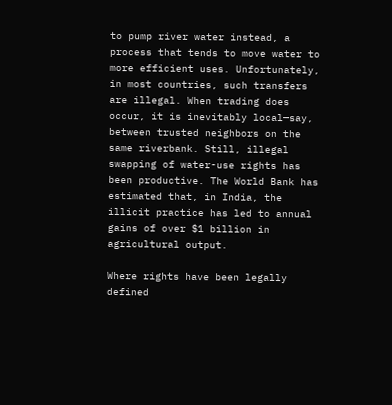to pump river water instead, a process that tends to move water to more efficient uses. Unfortunately, in most countries, such transfers are illegal. When trading does occur, it is inevitably local—say, between trusted neighbors on the same riverbank. Still, illegal swapping of water-use rights has been productive. The World Bank has estimated that, in India, the illicit practice has led to annual gains of over $1 billion in agricultural output.

Where rights have been legally defined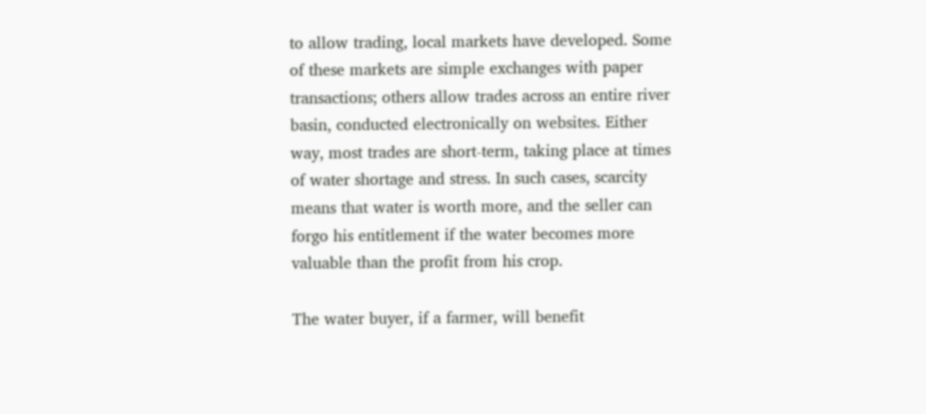to allow trading, local markets have developed. Some of these markets are simple exchanges with paper transactions; others allow trades across an entire river basin, conducted electronically on websites. Either way, most trades are short-term, taking place at times of water shortage and stress. In such cases, scarcity means that water is worth more, and the seller can forgo his entitlement if the water becomes more valuable than the profit from his crop.

The water buyer, if a farmer, will benefit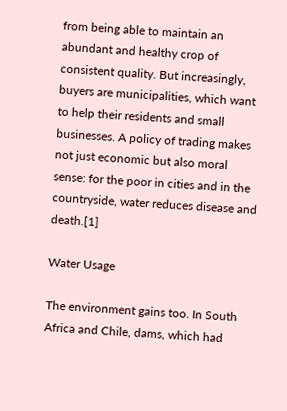from being able to maintain an abundant and healthy crop of consistent quality. But increasingly, buyers are municipalities, which want to help their residents and small businesses. A policy of trading makes not just economic but also moral sense: for the poor in cities and in the countryside, water reduces disease and death.[1]

Water Usage

The environment gains too. In South Africa and Chile, dams, which had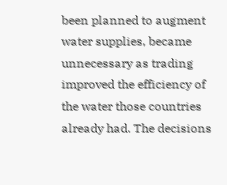been planned to augment water supplies, became unnecessary as trading improved the efficiency of the water those countries already had. The decisions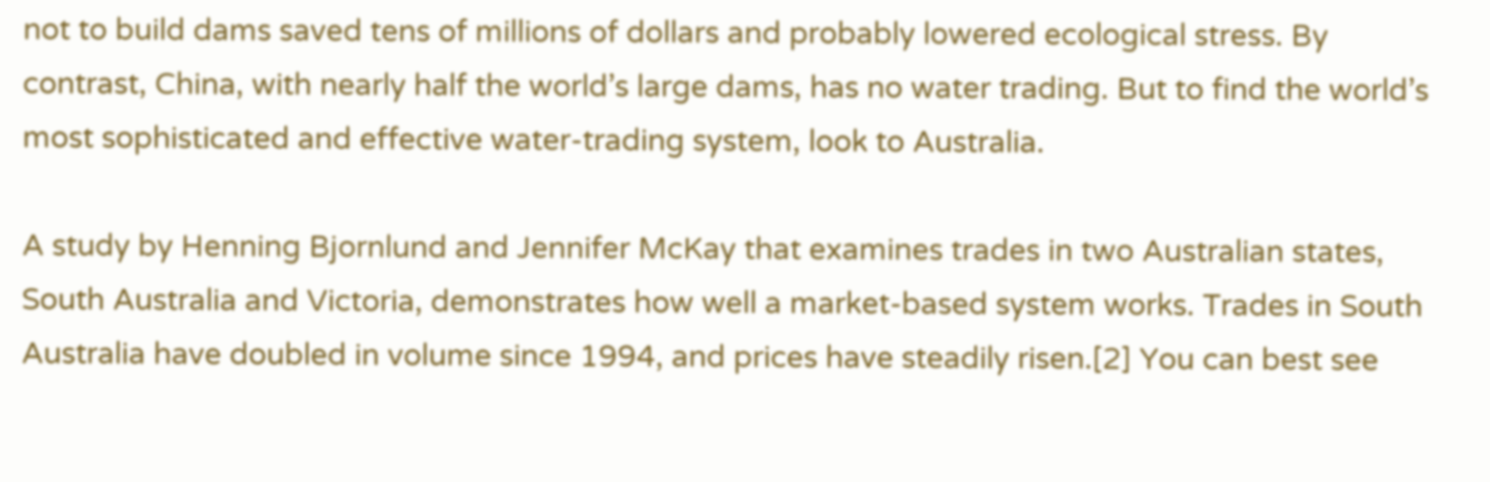not to build dams saved tens of millions of dollars and probably lowered ecological stress. By contrast, China, with nearly half the world’s large dams, has no water trading. But to find the world’s most sophisticated and effective water-trading system, look to Australia.

A study by Henning Bjornlund and Jennifer McKay that examines trades in two Australian states, South Australia and Victoria, demonstrates how well a market-based system works. Trades in South Australia have doubled in volume since 1994, and prices have steadily risen.[2] You can best see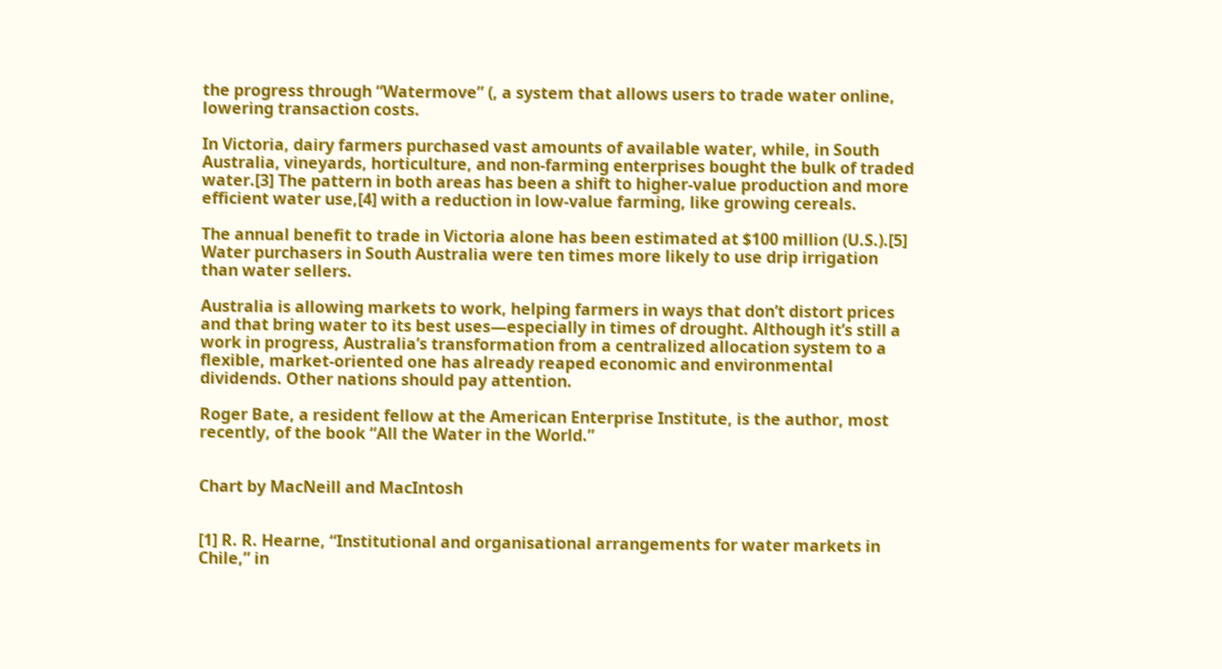the progress through “Watermove” (, a system that allows users to trade water online, lowering transaction costs.

In Victoria, dairy farmers purchased vast amounts of available water, while, in South Australia, vineyards, horticulture, and non-farming enterprises bought the bulk of traded water.[3] The pattern in both areas has been a shift to higher-value production and more efficient water use,[4] with a reduction in low-value farming, like growing cereals.

The annual benefit to trade in Victoria alone has been estimated at $100 million (U.S.).[5] Water purchasers in South Australia were ten times more likely to use drip irrigation than water sellers.

Australia is allowing markets to work, helping farmers in ways that don’t distort prices and that bring water to its best uses—especially in times of drought. Although it’s still a work in progress, Australia’s transformation from a centralized allocation system to a flexible, market-oriented one has already reaped economic and environmental dividends. Other nations should pay attention.

Roger Bate, a resident fellow at the American Enterprise Institute, is the author, most recently, of the book “All the Water in the World.”


Chart by MacNeill and MacIntosh


[1] R. R. Hearne, “Institutional and organisational arrangements for water markets in Chile,” in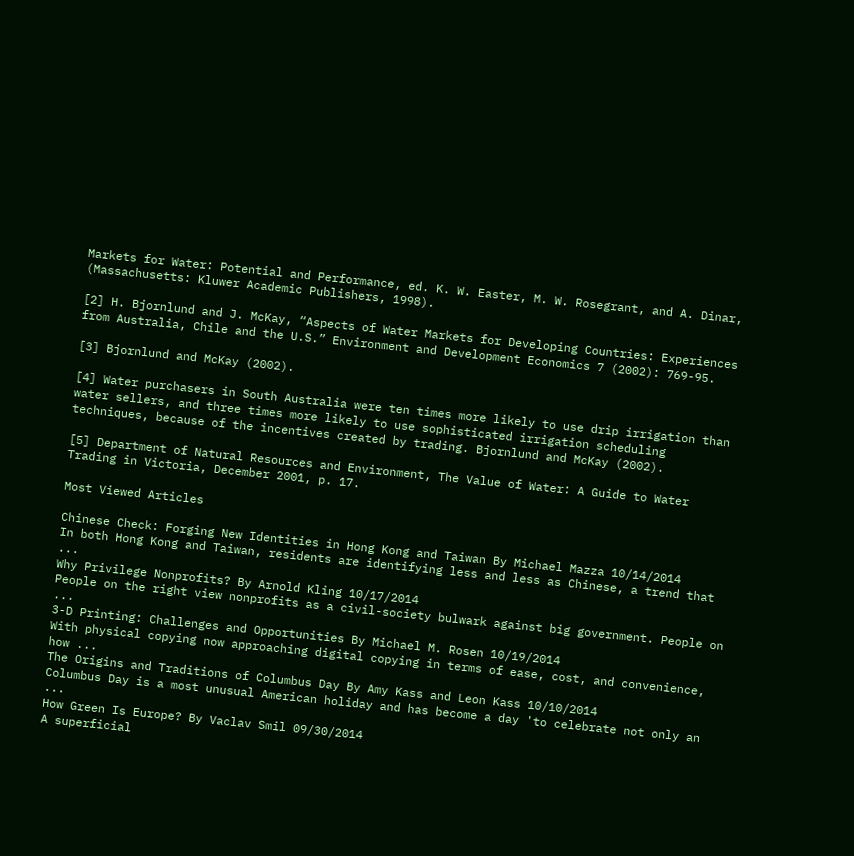Markets for Water: Potential and Performance, ed. K. W. Easter, M. W. Rosegrant, and A. Dinar, (Massachusetts: Kluwer Academic Publishers, 1998).

[2] H. Bjornlund and J. McKay, “Aspects of Water Markets for Developing Countries: Experiences from Australia, Chile and the U.S.” Environment and Development Economics 7 (2002): 769-95.

[3] Bjornlund and McKay (2002).

[4] Water purchasers in South Australia were ten times more likely to use drip irrigation than water sellers, and three times more likely to use sophisticated irrigation scheduling techniques, because of the incentives created by trading. Bjornlund and McKay (2002).

[5] Department of Natural Resources and Environment, The Value of Water: A Guide to Water Trading in Victoria, December 2001, p. 17.

Most Viewed Articles

Chinese Check: Forging New Identities in Hong Kong and Taiwan By Michael Mazza 10/14/2014
In both Hong Kong and Taiwan, residents are identifying less and less as Chinese, a trend that ...
Why Privilege Nonprofits? By Arnold Kling 10/17/2014
People on the right view nonprofits as a civil-society bulwark against big government. People on ...
3-D Printing: Challenges and Opportunities By Michael M. Rosen 10/19/2014
With physical copying now approaching digital copying in terms of ease, cost, and convenience, how ...
The Origins and Traditions of Columbus Day By Amy Kass and Leon Kass 10/10/2014
Columbus Day is a most unusual American holiday and has become a day 'to celebrate not only an ...
How Green Is Europe? By Vaclav Smil 09/30/2014
A superficial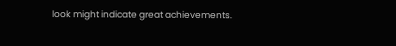look might indicate great achievements.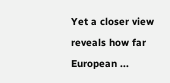Yet a closer view reveals how far European ...